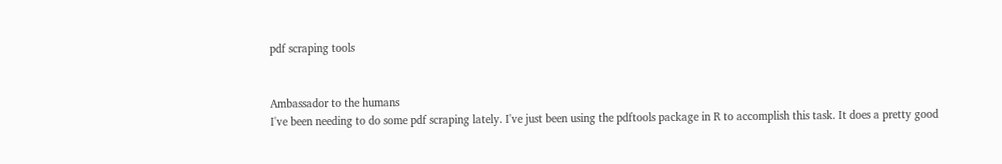pdf scraping tools


Ambassador to the humans
I've been needing to do some pdf scraping lately. I've just been using the pdftools package in R to accomplish this task. It does a pretty good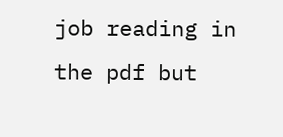job reading in the pdf but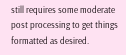still requires some moderate post processing to get things formatted as desired.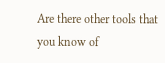Are there other tools that you know of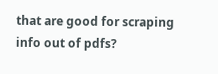that are good for scraping info out of pdfs?